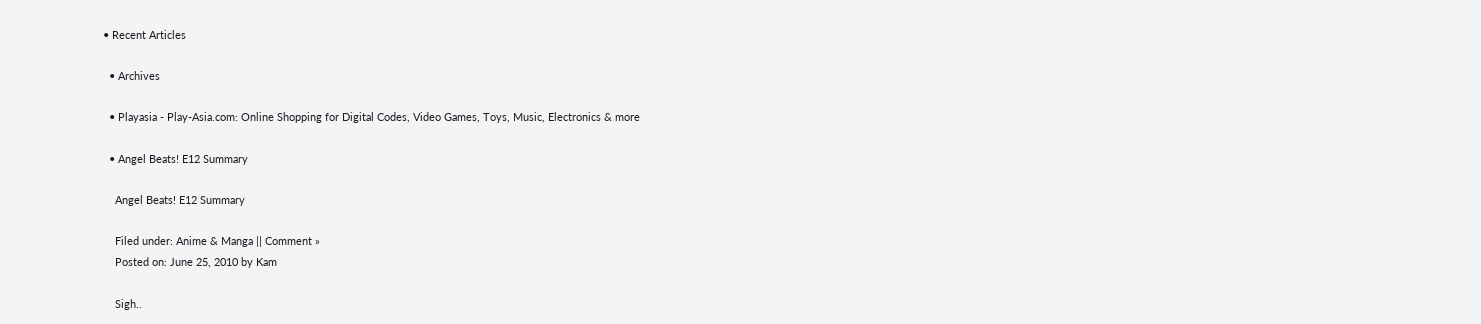• Recent Articles

  • Archives

  • Playasia - Play-Asia.com: Online Shopping for Digital Codes, Video Games, Toys, Music, Electronics & more

  • Angel Beats! E12 Summary

    Angel Beats! E12 Summary

    Filed under: Anime & Manga || Comment »
    Posted on: June 25, 2010 by Kam

    Sigh..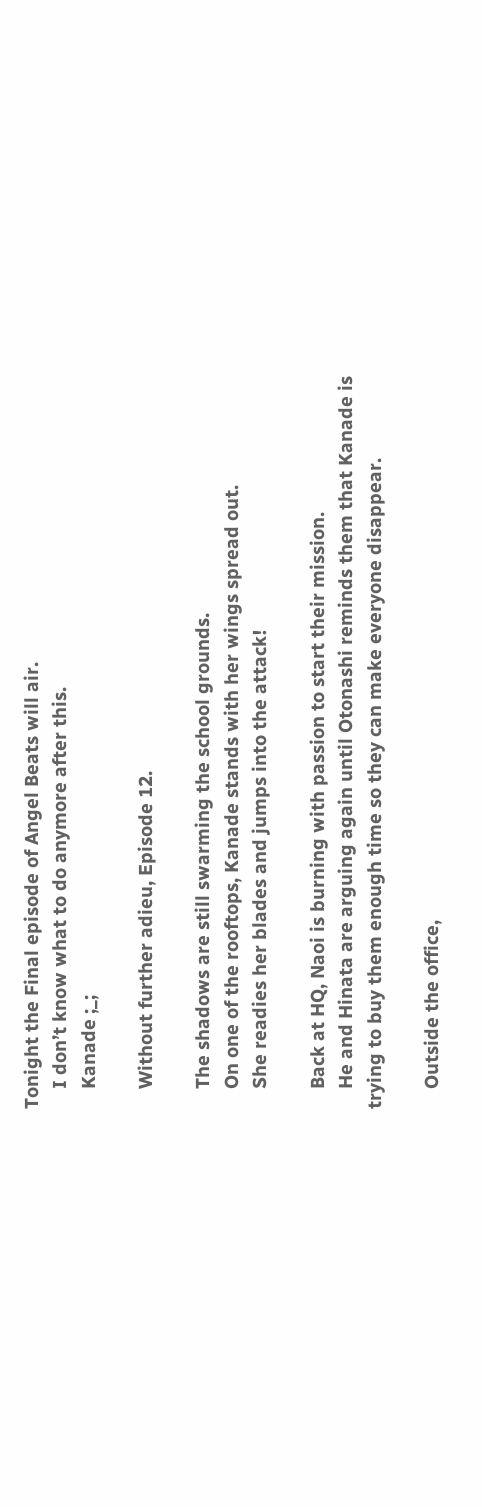Tonight the Final episode of Angel Beats will air.
    I don’t know what to do anymore after this.
    Kanade ;_;

    Without further adieu, Episode 12.

    The shadows are still swarming the school grounds.
    On one of the rooftops, Kanade stands with her wings spread out.
    She readies her blades and jumps into the attack!

    Back at HQ, Naoi is burning with passion to start their mission.
    He and Hinata are arguing again until Otonashi reminds them that Kanade is trying to buy them enough time so they can make everyone disappear.

    Outside the office,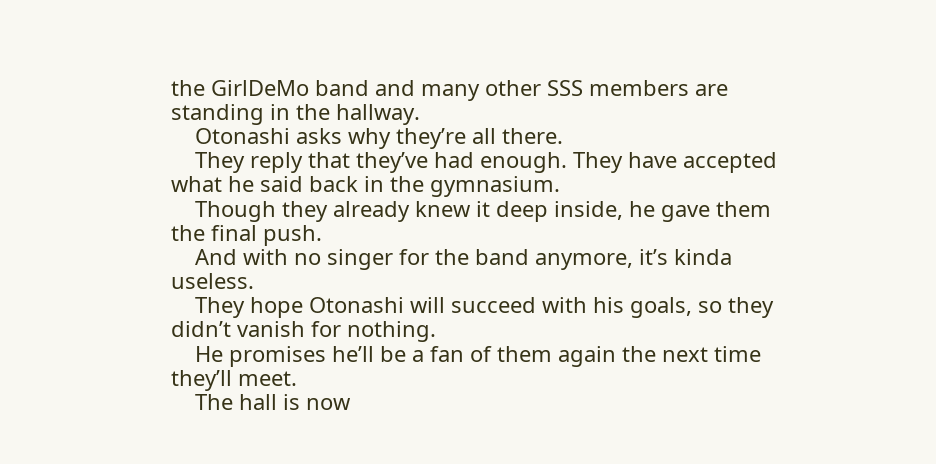the GirlDeMo band and many other SSS members are standing in the hallway.
    Otonashi asks why they’re all there.
    They reply that they’ve had enough. They have accepted what he said back in the gymnasium.
    Though they already knew it deep inside, he gave them the final push.
    And with no singer for the band anymore, it’s kinda useless.
    They hope Otonashi will succeed with his goals, so they didn’t vanish for nothing.
    He promises he’ll be a fan of them again the next time they’ll meet.
    The hall is now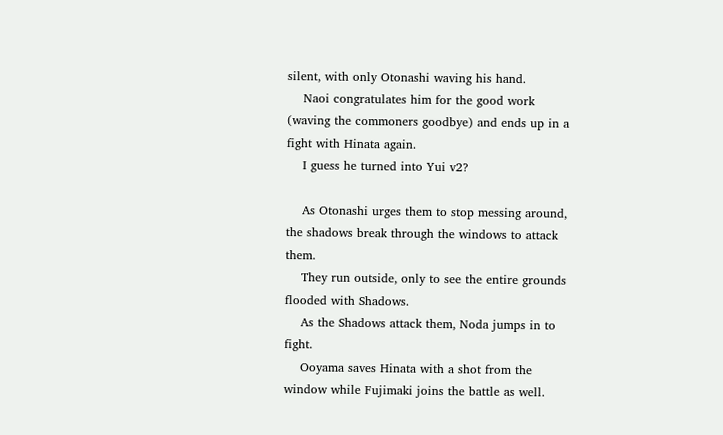silent, with only Otonashi waving his hand.
    Naoi congratulates him for the good work (waving the commoners goodbye) and ends up in a fight with Hinata again.
    I guess he turned into Yui v2?

    As Otonashi urges them to stop messing around, the shadows break through the windows to attack them.
    They run outside, only to see the entire grounds flooded with Shadows.
    As the Shadows attack them, Noda jumps in to fight.
    Ooyama saves Hinata with a shot from the window while Fujimaki joins the battle as well.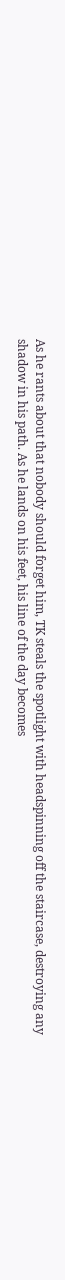As he rants about that nobody should forget him, TK steals the spotlight with headspinning off the staircase, destroying any shadow in his path. As he lands on his feet, his line of the day becomes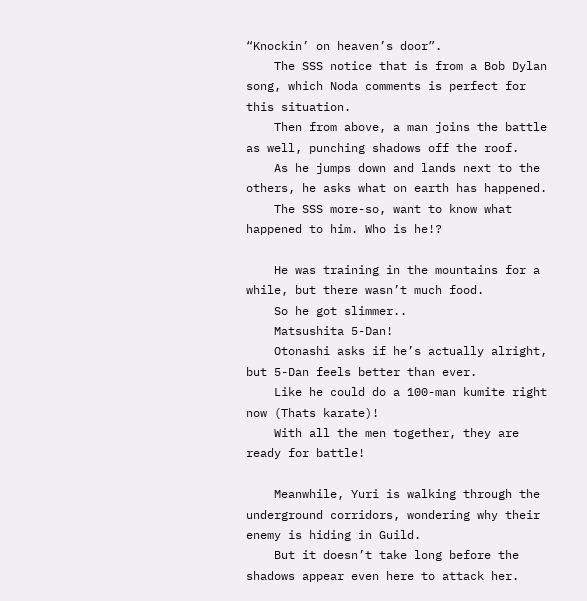“Knockin’ on heaven’s door”.
    The SSS notice that is from a Bob Dylan song, which Noda comments is perfect for this situation.
    Then from above, a man joins the battle as well, punching shadows off the roof.
    As he jumps down and lands next to the others, he asks what on earth has happened.
    The SSS more-so, want to know what happened to him. Who is he!?

    He was training in the mountains for a while, but there wasn’t much food.
    So he got slimmer..
    Matsushita 5-Dan!
    Otonashi asks if he’s actually alright, but 5-Dan feels better than ever.
    Like he could do a 100-man kumite right now (Thats karate)!
    With all the men together, they are ready for battle!

    Meanwhile, Yuri is walking through the underground corridors, wondering why their enemy is hiding in Guild.
    But it doesn’t take long before the shadows appear even here to attack her.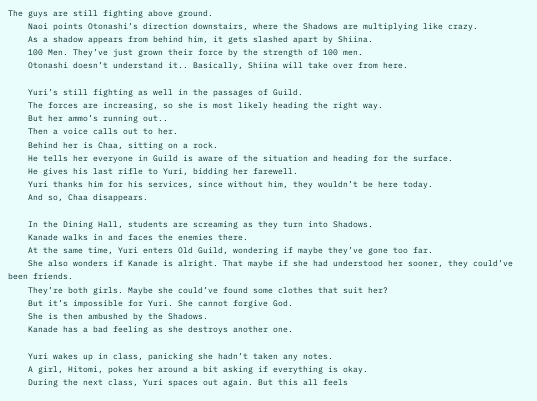The guys are still fighting above ground.
    Naoi points Otonashi’s direction downstairs, where the Shadows are multiplying like crazy.
    As a shadow appears from behind him, it gets slashed apart by Shiina.
    100 Men. They’ve just grown their force by the strength of 100 men.
    Otonashi doesn’t understand it.. Basically, Shiina will take over from here.

    Yuri’s still fighting as well in the passages of Guild.
    The forces are increasing, so she is most likely heading the right way.
    But her ammo’s running out..
    Then a voice calls out to her.
    Behind her is Chaa, sitting on a rock.
    He tells her everyone in Guild is aware of the situation and heading for the surface.
    He gives his last rifle to Yuri, bidding her farewell.
    Yuri thanks him for his services, since without him, they wouldn’t be here today.
    And so, Chaa disappears.

    In the Dining Hall, students are screaming as they turn into Shadows.
    Kanade walks in and faces the enemies there.
    At the same time, Yuri enters Old Guild, wondering if maybe they’ve gone too far.
    She also wonders if Kanade is alright. That maybe if she had understood her sooner, they could’ve been friends.
    They’re both girls. Maybe she could’ve found some clothes that suit her?
    But it’s impossible for Yuri. She cannot forgive God.
    She is then ambushed by the Shadows.
    Kanade has a bad feeling as she destroys another one.

    Yuri wakes up in class, panicking she hadn’t taken any notes.
    A girl, Hitomi, pokes her around a bit asking if everything is okay.
    During the next class, Yuri spaces out again. But this all feels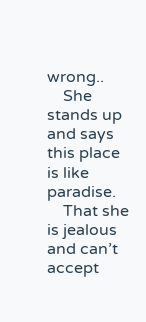wrong..
    She stands up and says this place is like paradise.
    That she is jealous and can’t accept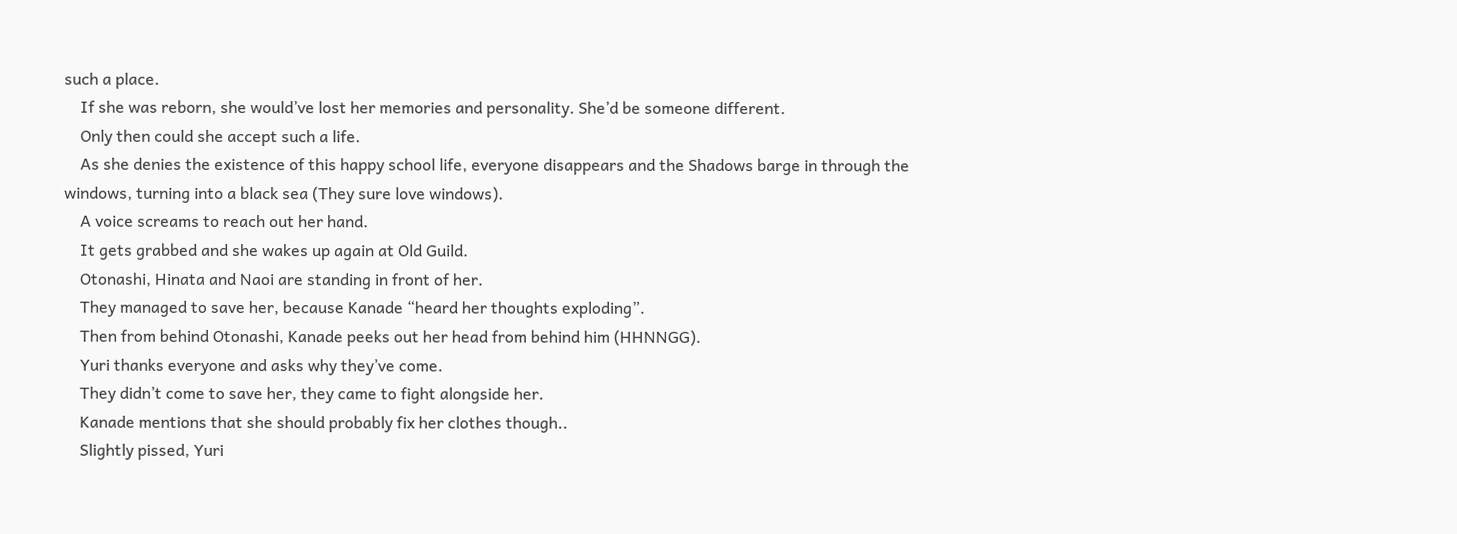such a place.
    If she was reborn, she would’ve lost her memories and personality. She’d be someone different.
    Only then could she accept such a life.
    As she denies the existence of this happy school life, everyone disappears and the Shadows barge in through the windows, turning into a black sea (They sure love windows).
    A voice screams to reach out her hand.
    It gets grabbed and she wakes up again at Old Guild.
    Otonashi, Hinata and Naoi are standing in front of her.
    They managed to save her, because Kanade “heard her thoughts exploding”.
    Then from behind Otonashi, Kanade peeks out her head from behind him (HHNNGG).
    Yuri thanks everyone and asks why they’ve come.
    They didn’t come to save her, they came to fight alongside her.
    Kanade mentions that she should probably fix her clothes though..
    Slightly pissed, Yuri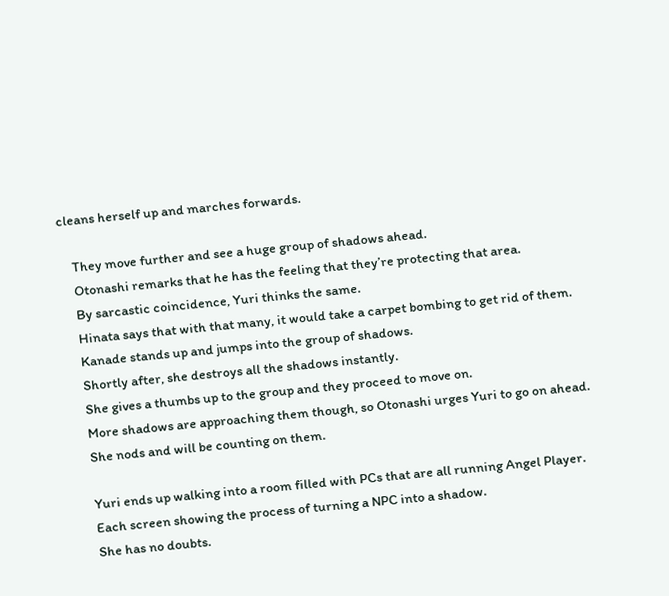cleans herself up and marches forwards.

    They move further and see a huge group of shadows ahead.
    Otonashi remarks that he has the feeling that they’re protecting that area.
    By sarcastic coincidence, Yuri thinks the same.
    Hinata says that with that many, it would take a carpet bombing to get rid of them.
    Kanade stands up and jumps into the group of shadows.
    Shortly after, she destroys all the shadows instantly.
    She gives a thumbs up to the group and they proceed to move on.
    More shadows are approaching them though, so Otonashi urges Yuri to go on ahead.
    She nods and will be counting on them.

    Yuri ends up walking into a room filled with PCs that are all running Angel Player.
    Each screen showing the process of turning a NPC into a shadow.
    She has no doubts.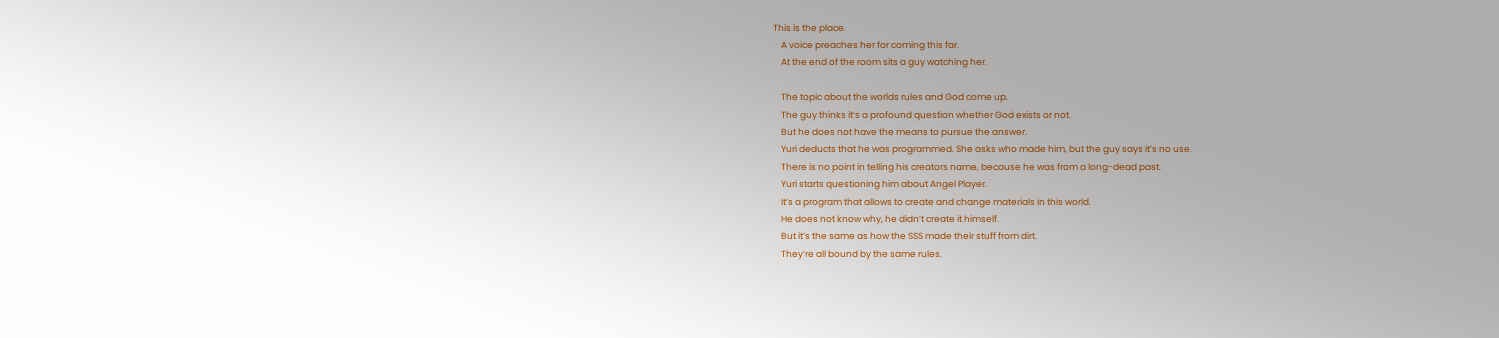This is the place.
    A voice preaches her for coming this far.
    At the end of the room sits a guy watching her.

    The topic about the worlds rules and God come up.
    The guy thinks it’s a profound question whether God exists or not.
    But he does not have the means to pursue the answer.
    Yuri deducts that he was programmed. She asks who made him, but the guy says it’s no use.
    There is no point in telling his creators name, because he was from a long-dead past.
    Yuri starts questioning him about Angel Player.
    It’s a program that allows to create and change materials in this world.
    He does not know why, he didn’t create it himself.
    But it’s the same as how the SSS made their stuff from dirt.
    They’re all bound by the same rules.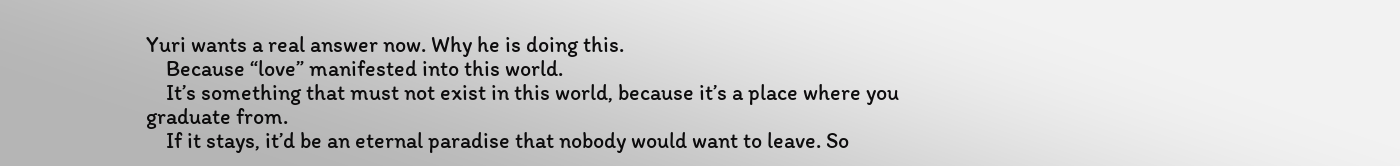Yuri wants a real answer now. Why he is doing this.
    Because “love” manifested into this world.
    It’s something that must not exist in this world, because it’s a place where you graduate from.
    If it stays, it’d be an eternal paradise that nobody would want to leave. So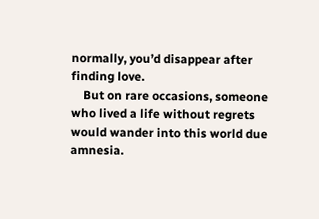normally, you’d disappear after finding love.
    But on rare occasions, someone who lived a life without regrets would wander into this world due amnesia.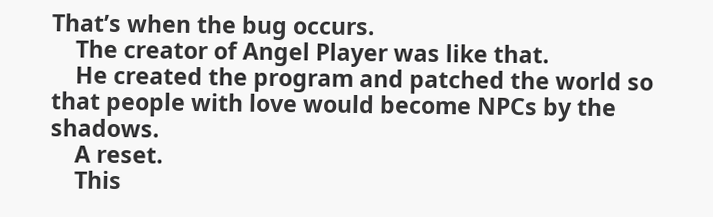That’s when the bug occurs.
    The creator of Angel Player was like that.
    He created the program and patched the world so that people with love would become NPCs by the shadows.
    A reset.
    This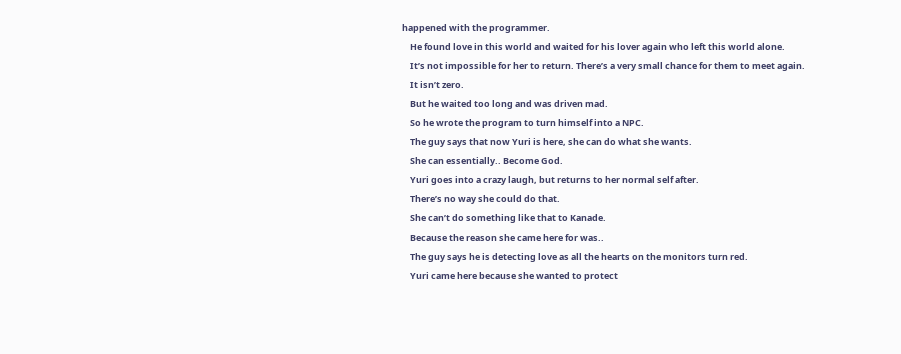happened with the programmer.
    He found love in this world and waited for his lover again who left this world alone.
    It’s not impossible for her to return. There’s a very small chance for them to meet again.
    It isn’t zero.
    But he waited too long and was driven mad.
    So he wrote the program to turn himself into a NPC.
    The guy says that now Yuri is here, she can do what she wants.
    She can essentially.. Become God.
    Yuri goes into a crazy laugh, but returns to her normal self after.
    There’s no way she could do that.
    She can’t do something like that to Kanade.
    Because the reason she came here for was..
    The guy says he is detecting love as all the hearts on the monitors turn red.
    Yuri came here because she wanted to protect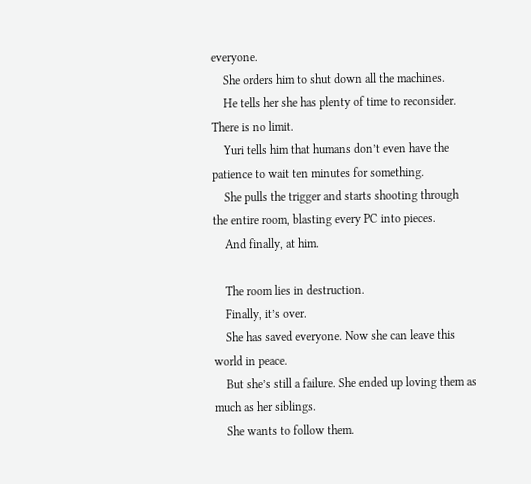everyone.
    She orders him to shut down all the machines.
    He tells her she has plenty of time to reconsider. There is no limit.
    Yuri tells him that humans don’t even have the patience to wait ten minutes for something.
    She pulls the trigger and starts shooting through the entire room, blasting every PC into pieces.
    And finally, at him.

    The room lies in destruction.
    Finally, it’s over.
    She has saved everyone. Now she can leave this world in peace.
    But she’s still a failure. She ended up loving them as much as her siblings.
    She wants to follow them.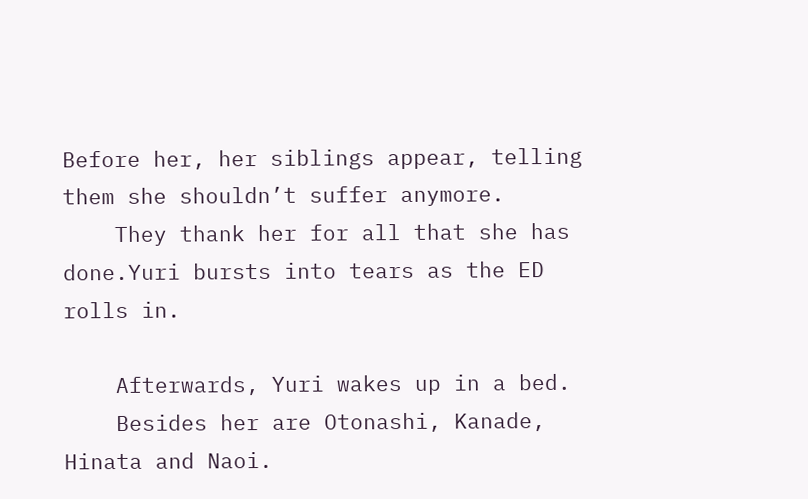Before her, her siblings appear, telling them she shouldn’t suffer anymore.
    They thank her for all that she has done.Yuri bursts into tears as the ED rolls in.

    Afterwards, Yuri wakes up in a bed.
    Besides her are Otonashi, Kanade, Hinata and Naoi.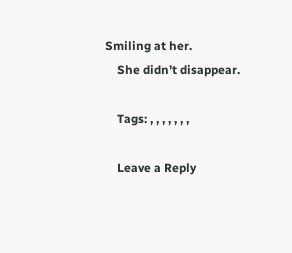Smiling at her.
    She didn’t disappear.

    Tags: , , , , , , ,

    Leave a Reply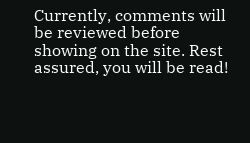Currently, comments will be reviewed before showing on the site. Rest assured, you will be read!